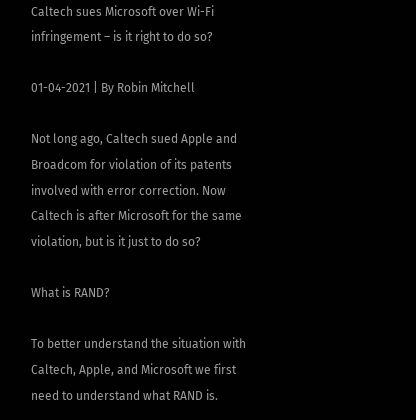Caltech sues Microsoft over Wi-Fi infringement – is it right to do so?

01-04-2021 | By Robin Mitchell

Not long ago, Caltech sued Apple and Broadcom for violation of its patents involved with error correction. Now Caltech is after Microsoft for the same violation, but is it just to do so?

What is RAND?

To better understand the situation with Caltech, Apple, and Microsoft we first need to understand what RAND is.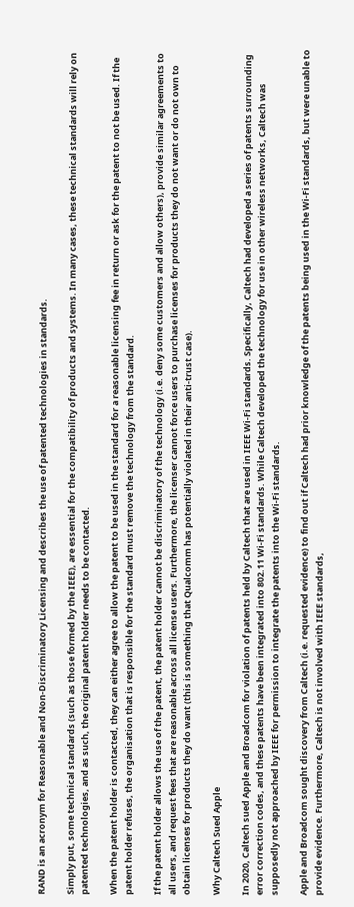RAND is an acronym for Reasonable and Non-Discriminatory Licensing and describes the use of patented technologies in standards.

Simply put, some technical standards (such as those formed by the IEEE), are essential for the compatibility of products and systems. In many cases, these technical standards will rely on patented technologies, and as such, the original patent holder needs to be contacted.

When the patent holder is contacted, they can either agree to allow the patent to be used in the standard for a reasonable licensing fee in return or ask for the patent to not be used. If the patent holder refuses, the organisation that is responsible for the standard must remove the technology from the standard.

If the patent holder allows the use of the patent, the patent holder cannot be discriminatory of the technology (i.e. deny some customers and allow others), provide similar agreements to all users, and request fees that are reasonable across all license users. Furthermore, the licenser cannot force users to purchase licenses for products they do not want or do not own to obtain licenses for products they do want (this is something that Qualcomm has potentially violated in their anti-trust case).

Why Caltech Sued Apple

In 2020, Caltech sued Apple and Broadcom for violation of patents held by Caltech that are used in IEEE Wi-Fi standards. Specifically, Caltech had developed a series of patents surrounding error correction codes, and these patents have been integrated into 802.11 Wi-Fi standards. While Caltech developed the technology for use in other wireless networks, Caltech was supposedly not approached by IEEE for permission to integrate the patents into the Wi-Fi standards.

Apple and Broadcom sought discovery from Caltech (i.e. requested evidence) to find out if Caltech had prior knowledge of the patents being used in the Wi-Fi standards, but were unable to provide evidence. Furthermore, Caltech is not involved with IEEE standards,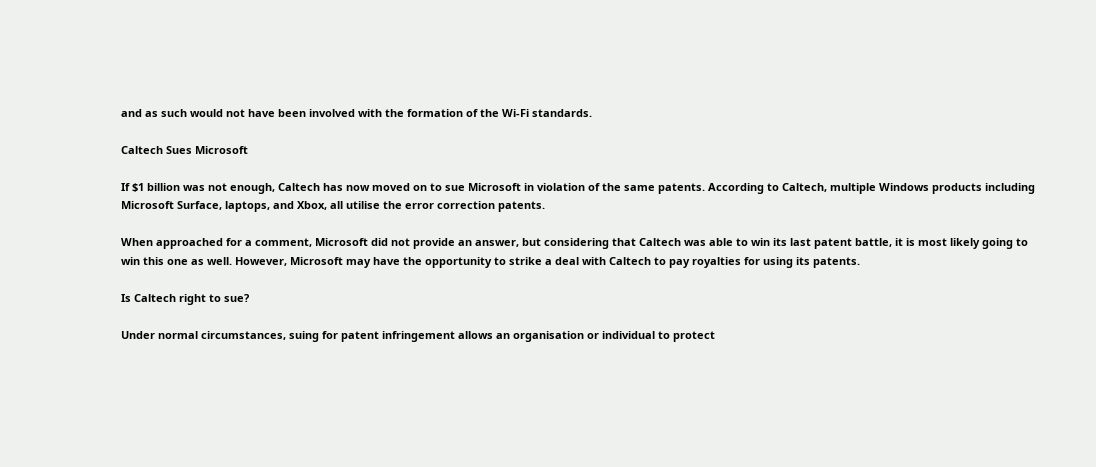and as such would not have been involved with the formation of the Wi-Fi standards.

Caltech Sues Microsoft

If $1 billion was not enough, Caltech has now moved on to sue Microsoft in violation of the same patents. According to Caltech, multiple Windows products including Microsoft Surface, laptops, and Xbox, all utilise the error correction patents.

When approached for a comment, Microsoft did not provide an answer, but considering that Caltech was able to win its last patent battle, it is most likely going to win this one as well. However, Microsoft may have the opportunity to strike a deal with Caltech to pay royalties for using its patents.

Is Caltech right to sue?

Under normal circumstances, suing for patent infringement allows an organisation or individual to protect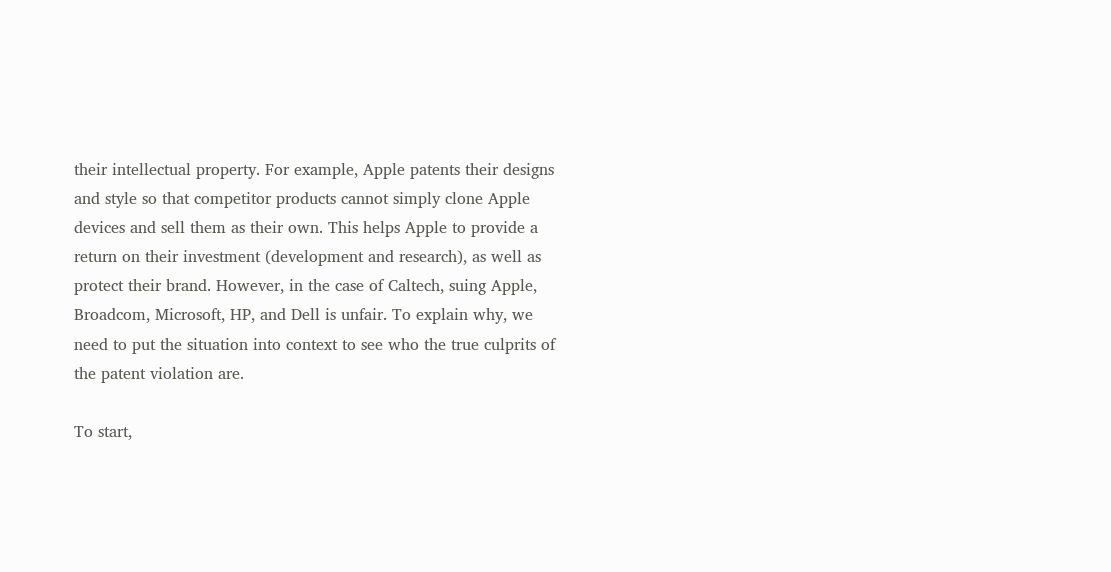their intellectual property. For example, Apple patents their designs and style so that competitor products cannot simply clone Apple devices and sell them as their own. This helps Apple to provide a return on their investment (development and research), as well as protect their brand. However, in the case of Caltech, suing Apple, Broadcom, Microsoft, HP, and Dell is unfair. To explain why, we need to put the situation into context to see who the true culprits of the patent violation are.

To start,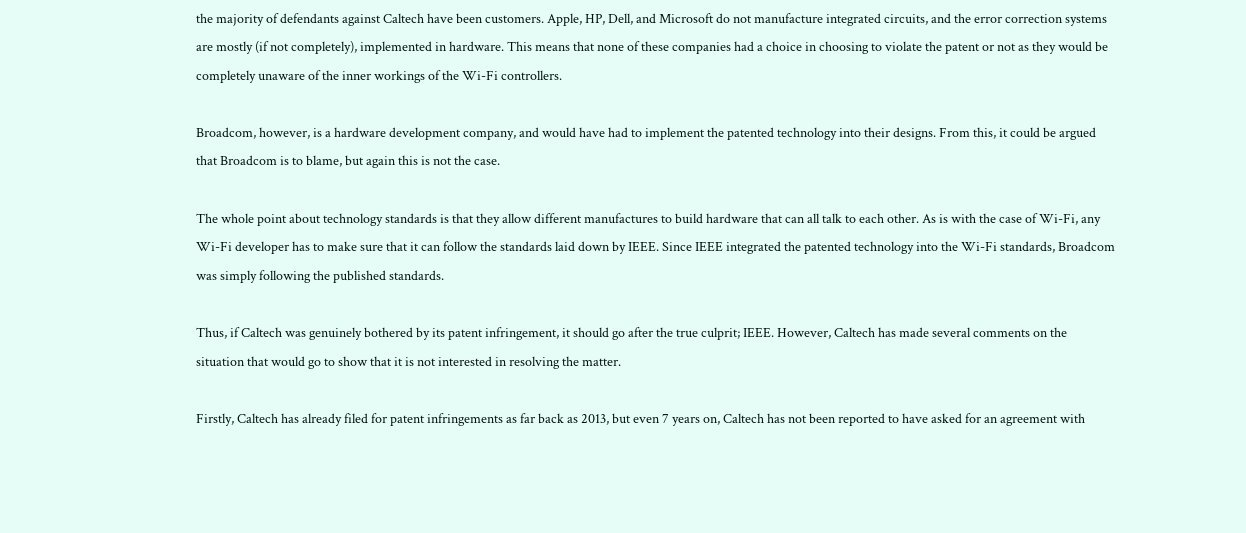the majority of defendants against Caltech have been customers. Apple, HP, Dell, and Microsoft do not manufacture integrated circuits, and the error correction systems are mostly (if not completely), implemented in hardware. This means that none of these companies had a choice in choosing to violate the patent or not as they would be completely unaware of the inner workings of the Wi-Fi controllers.

Broadcom, however, is a hardware development company, and would have had to implement the patented technology into their designs. From this, it could be argued that Broadcom is to blame, but again this is not the case.

The whole point about technology standards is that they allow different manufactures to build hardware that can all talk to each other. As is with the case of Wi-Fi, any Wi-Fi developer has to make sure that it can follow the standards laid down by IEEE. Since IEEE integrated the patented technology into the Wi-Fi standards, Broadcom was simply following the published standards.

Thus, if Caltech was genuinely bothered by its patent infringement, it should go after the true culprit; IEEE. However, Caltech has made several comments on the situation that would go to show that it is not interested in resolving the matter.

Firstly, Caltech has already filed for patent infringements as far back as 2013, but even 7 years on, Caltech has not been reported to have asked for an agreement with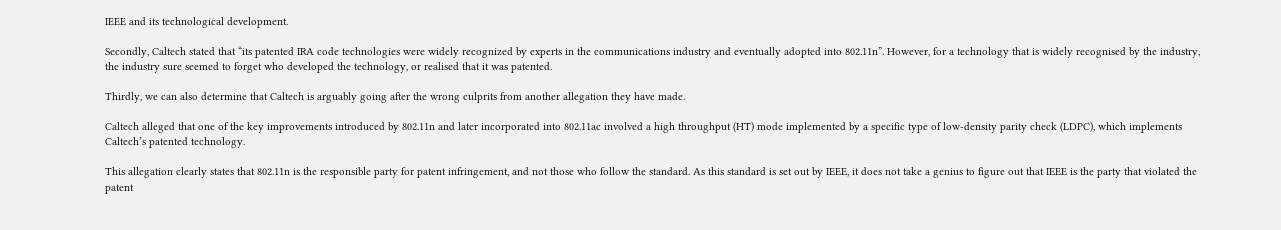IEEE and its technological development.

Secondly, Caltech stated that “its patented IRA code technologies were widely recognized by experts in the communications industry and eventually adopted into 802.11n”. However, for a technology that is widely recognised by the industry, the industry sure seemed to forget who developed the technology, or realised that it was patented.

Thirdly, we can also determine that Caltech is arguably going after the wrong culprits from another allegation they have made.

Caltech alleged that one of the key improvements introduced by 802.11n and later incorporated into 802.11ac involved a high throughput (HT) mode implemented by a specific type of low-density parity check (LDPC), which implements Caltech’s patented technology.

This allegation clearly states that 802.11n is the responsible party for patent infringement, and not those who follow the standard. As this standard is set out by IEEE, it does not take a genius to figure out that IEEE is the party that violated the patent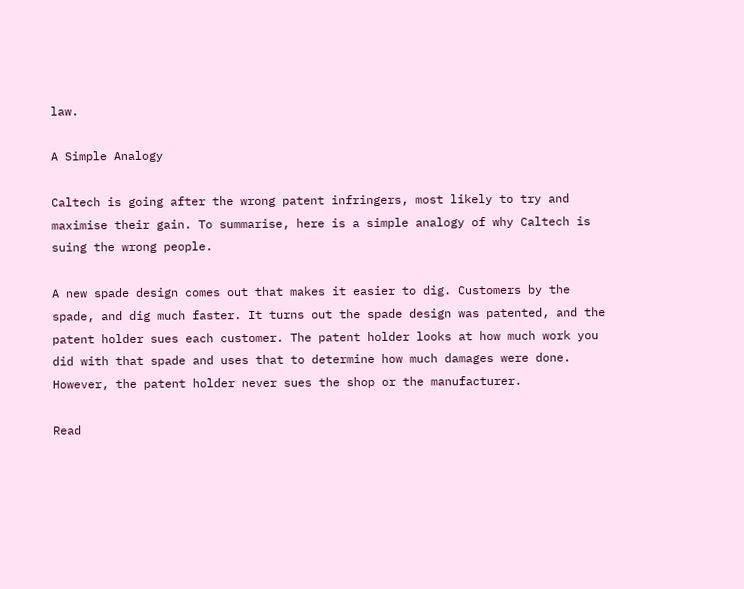law.

A Simple Analogy

Caltech is going after the wrong patent infringers, most likely to try and maximise their gain. To summarise, here is a simple analogy of why Caltech is suing the wrong people.

A new spade design comes out that makes it easier to dig. Customers by the spade, and dig much faster. It turns out the spade design was patented, and the patent holder sues each customer. The patent holder looks at how much work you did with that spade and uses that to determine how much damages were done. However, the patent holder never sues the shop or the manufacturer.

Read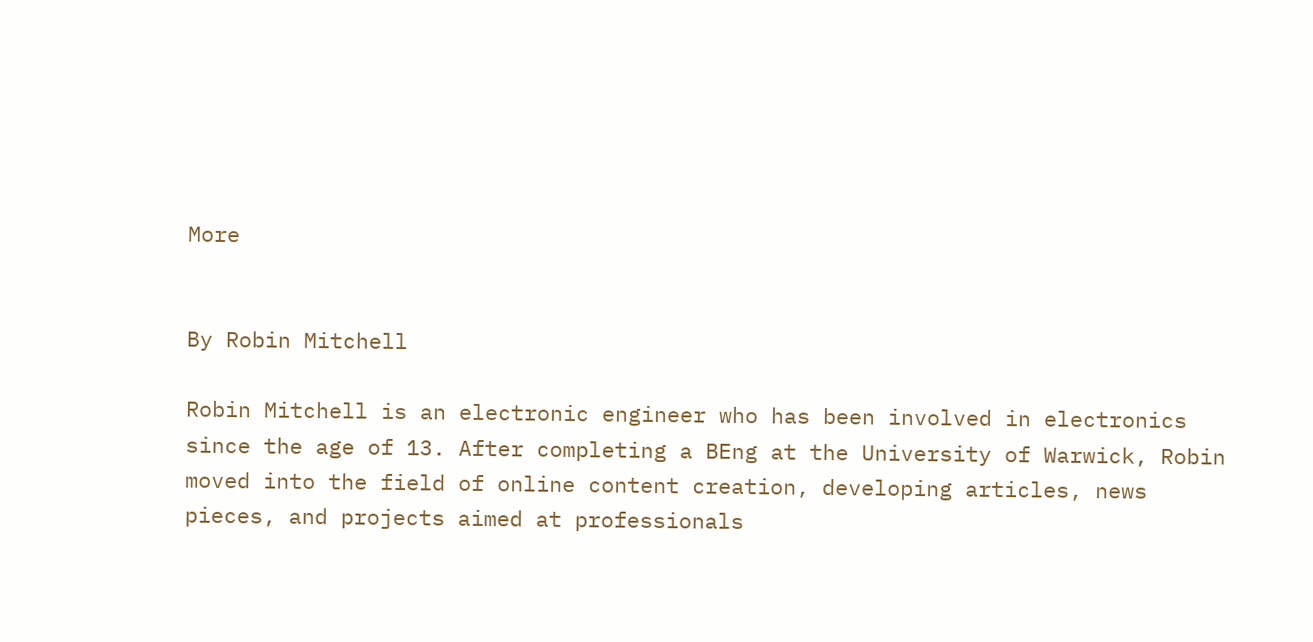More


By Robin Mitchell

Robin Mitchell is an electronic engineer who has been involved in electronics since the age of 13. After completing a BEng at the University of Warwick, Robin moved into the field of online content creation, developing articles, news pieces, and projects aimed at professionals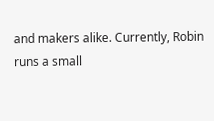and makers alike. Currently, Robin runs a small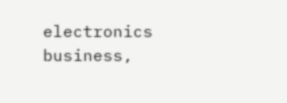electronics business,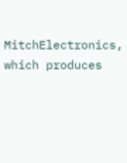MitchElectronics, which produces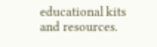educational kits and resources.